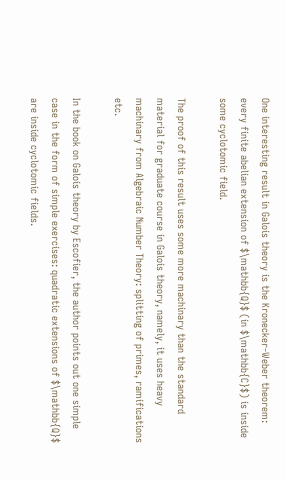One interesting result in Galois theory is the Kronecker-Weber theorem: every finite abelian extension of $\mathbb{Q}$ (in $\mathbb{C}$) is inside some cyclotomic field.

The proof of this result uses some more machinary than the standard material for graduate course in Galois theory, namely, it uses heavy machinary from Algebraic Number Theory: splitting of primes, ramifications etc.

In the book on Galois theory by Escofier, the author points out one simple case in the form of simple exercises: quadratic extensions of $\mathbb{Q}$ are inside cyclotomic fields.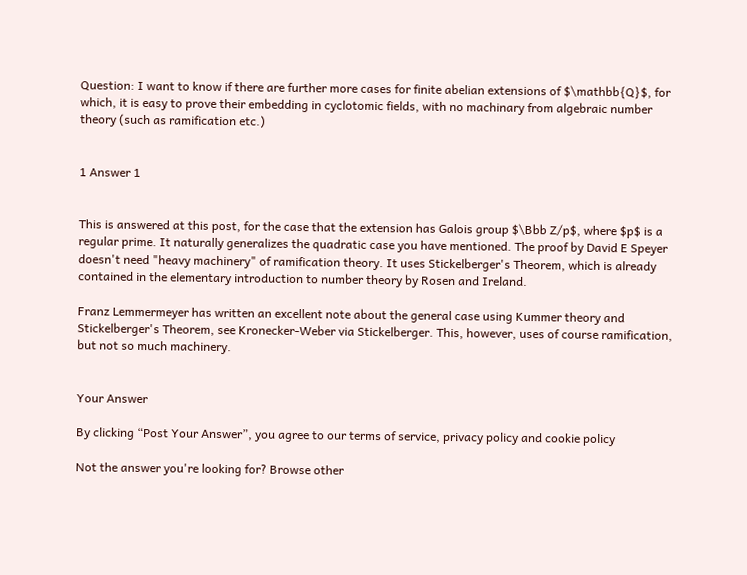Question: I want to know if there are further more cases for finite abelian extensions of $\mathbb{Q}$, for which, it is easy to prove their embedding in cyclotomic fields, with no machinary from algebraic number theory (such as ramification etc.)


1 Answer 1


This is answered at this post, for the case that the extension has Galois group $\Bbb Z/p$, where $p$ is a regular prime. It naturally generalizes the quadratic case you have mentioned. The proof by David E Speyer doesn't need "heavy machinery" of ramification theory. It uses Stickelberger's Theorem, which is already contained in the elementary introduction to number theory by Rosen and Ireland.

Franz Lemmermeyer has written an excellent note about the general case using Kummer theory and Stickelberger's Theorem, see Kronecker-Weber via Stickelberger. This, however, uses of course ramification, but not so much machinery.


Your Answer

By clicking “Post Your Answer”, you agree to our terms of service, privacy policy and cookie policy

Not the answer you're looking for? Browse other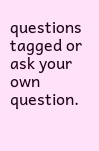questions tagged or ask your own question.